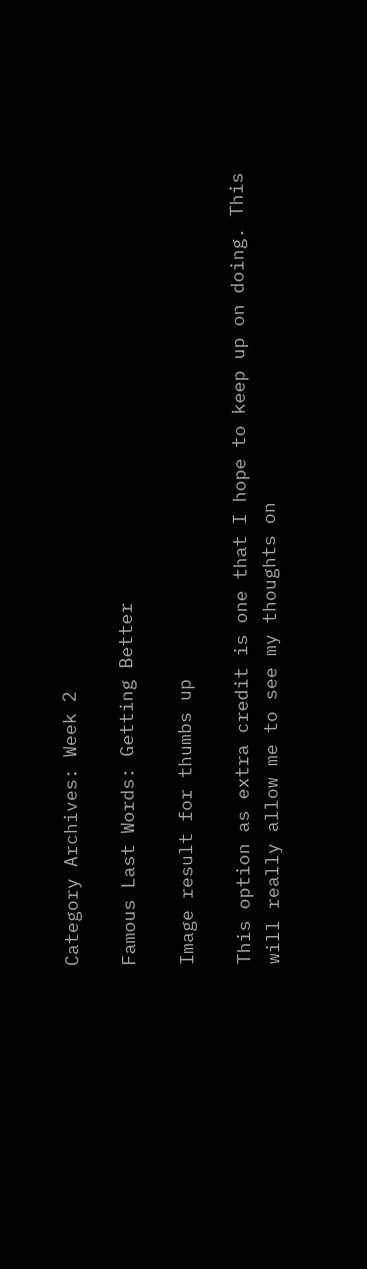Category Archives: Week 2

Famous Last Words: Getting Better

Image result for thumbs up

This option as extra credit is one that I hope to keep up on doing. This will really allow me to see my thoughts on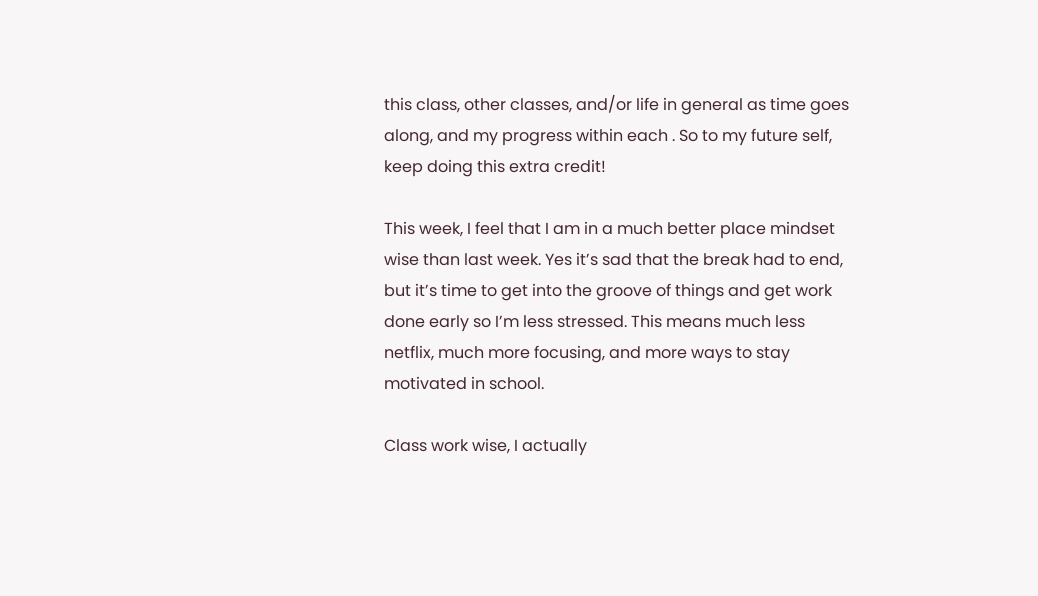this class, other classes, and/or life in general as time goes along, and my progress within each . So to my future self, keep doing this extra credit!

This week, I feel that I am in a much better place mindset wise than last week. Yes it’s sad that the break had to end, but it’s time to get into the groove of things and get work done early so I’m less stressed. This means much less netflix, much more focusing, and more ways to stay motivated in school.

Class work wise, I actually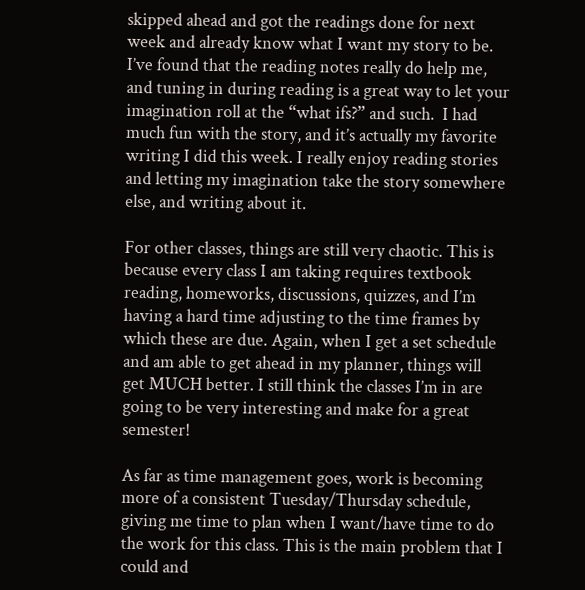skipped ahead and got the readings done for next week and already know what I want my story to be. I’ve found that the reading notes really do help me, and tuning in during reading is a great way to let your imagination roll at the “what ifs?” and such.  I had much fun with the story, and it’s actually my favorite writing I did this week. I really enjoy reading stories and letting my imagination take the story somewhere else, and writing about it.

For other classes, things are still very chaotic. This is because every class I am taking requires textbook reading, homeworks, discussions, quizzes, and I’m having a hard time adjusting to the time frames by which these are due. Again, when I get a set schedule and am able to get ahead in my planner, things will get MUCH better. I still think the classes I’m in are going to be very interesting and make for a great semester!

As far as time management goes, work is becoming more of a consistent Tuesday/Thursday schedule, giving me time to plan when I want/have time to do the work for this class. This is the main problem that I could and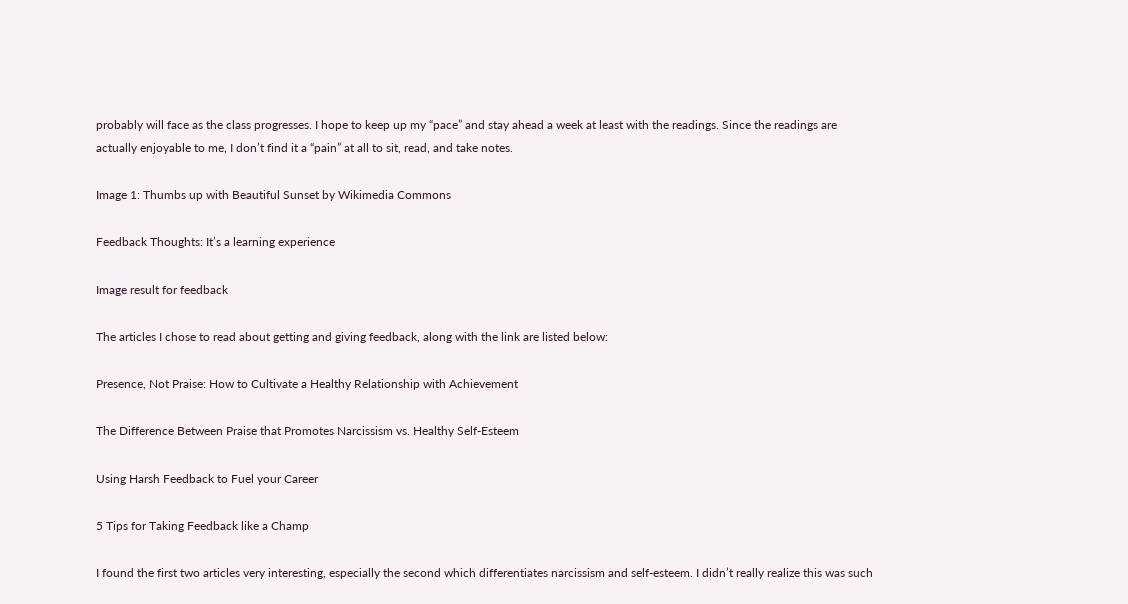probably will face as the class progresses. I hope to keep up my “pace” and stay ahead a week at least with the readings. Since the readings are actually enjoyable to me, I don’t find it a “pain” at all to sit, read, and take notes.

Image 1: Thumbs up with Beautiful Sunset by Wikimedia Commons

Feedback Thoughts: It’s a learning experience

Image result for feedback

The articles I chose to read about getting and giving feedback, along with the link are listed below:

Presence, Not Praise: How to Cultivate a Healthy Relationship with Achievement

The Difference Between Praise that Promotes Narcissism vs. Healthy Self-Esteem

Using Harsh Feedback to Fuel your Career

5 Tips for Taking Feedback like a Champ

I found the first two articles very interesting, especially the second which differentiates narcissism and self-esteem. I didn’t really realize this was such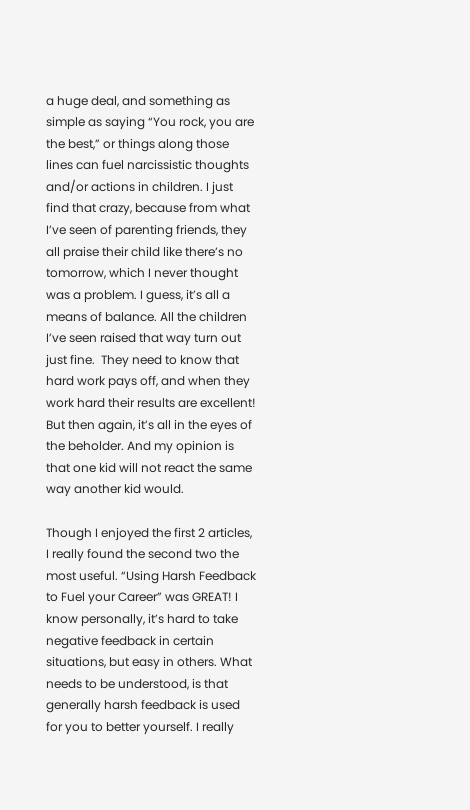a huge deal, and something as simple as saying “You rock, you are the best,” or things along those lines can fuel narcissistic thoughts and/or actions in children. I just find that crazy, because from what I’ve seen of parenting friends, they all praise their child like there’s no tomorrow, which I never thought was a problem. I guess, it’s all a means of balance. All the children I’ve seen raised that way turn out just fine.  They need to know that hard work pays off, and when they work hard their results are excellent! But then again, it’s all in the eyes of the beholder. And my opinion is that one kid will not react the same way another kid would.

Though I enjoyed the first 2 articles, I really found the second two the most useful. “Using Harsh Feedback to Fuel your Career” was GREAT! I know personally, it’s hard to take negative feedback in certain situations, but easy in others. What needs to be understood, is that generally harsh feedback is used for you to better yourself. I really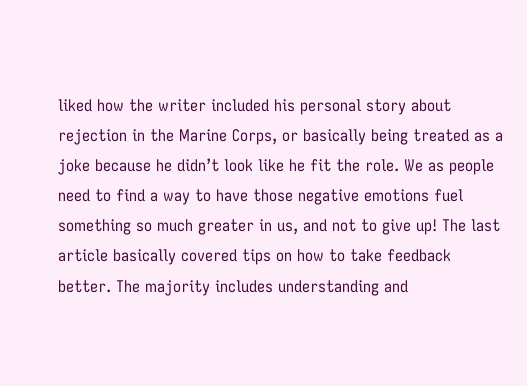liked how the writer included his personal story about rejection in the Marine Corps, or basically being treated as a joke because he didn’t look like he fit the role. We as people need to find a way to have those negative emotions fuel something so much greater in us, and not to give up! The last article basically covered tips on how to take feedback better. The majority includes understanding and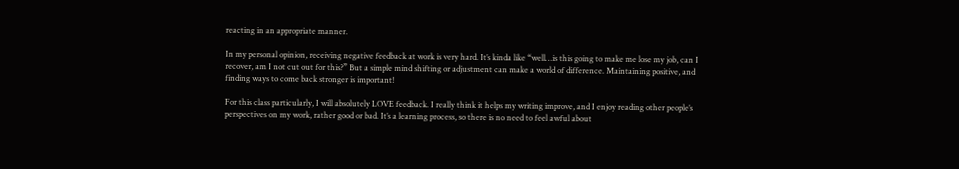reacting in an appropriate manner.

In my personal opinion, receiving negative feedback at work is very hard. It’s kinda like “well…is this going to make me lose my job, can I recover, am I not cut out for this?” But a simple mind shifting or adjustment can make a world of difference. Maintaining positive, and finding ways to come back stronger is important!

For this class particularly, I will absolutely LOVE feedback. I really think it helps my writing improve, and I enjoy reading other people’s perspectives on my work, rather good or bad. It’s a learning process, so there is no need to feel awful about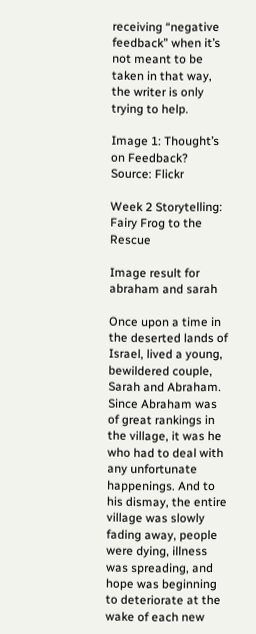receiving “negative feedback” when it’s not meant to be taken in that way, the writer is only trying to help.

Image 1: Thought’s on Feedback? Source: Flickr

Week 2 Storytelling: Fairy Frog to the Rescue

Image result for abraham and sarah

Once upon a time in the deserted lands of Israel, lived a young, bewildered couple, Sarah and Abraham. Since Abraham was of great rankings in the village, it was he who had to deal with any unfortunate happenings. And to his dismay, the entire village was slowly fading away, people were dying, illness was spreading, and hope was beginning to deteriorate at the wake of each new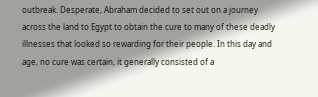outbreak. Desperate, Abraham decided to set out on a journey across the land to Egypt to obtain the cure to many of these deadly illnesses that looked so rewarding for their people. In this day and age, no cure was certain, it generally consisted of a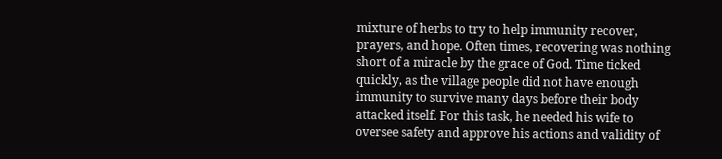mixture of herbs to try to help immunity recover, prayers, and hope. Often times, recovering was nothing short of a miracle by the grace of God. Time ticked quickly, as the village people did not have enough immunity to survive many days before their body attacked itself. For this task, he needed his wife to oversee safety and approve his actions and validity of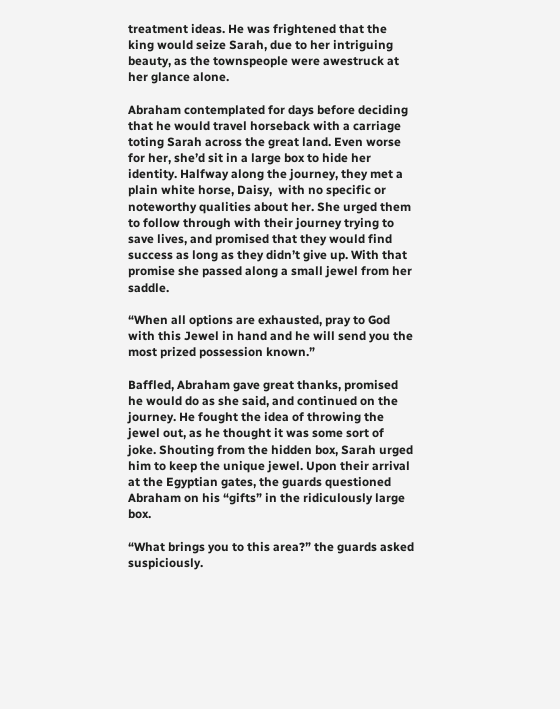treatment ideas. He was frightened that the king would seize Sarah, due to her intriguing beauty, as the townspeople were awestruck at her glance alone.

Abraham contemplated for days before deciding that he would travel horseback with a carriage toting Sarah across the great land. Even worse for her, she’d sit in a large box to hide her identity. Halfway along the journey, they met a plain white horse, Daisy,  with no specific or noteworthy qualities about her. She urged them to follow through with their journey trying to save lives, and promised that they would find success as long as they didn’t give up. With that promise she passed along a small jewel from her saddle.

“When all options are exhausted, pray to God with this Jewel in hand and he will send you the most prized possession known.”

Baffled, Abraham gave great thanks, promised he would do as she said, and continued on the journey. He fought the idea of throwing the jewel out, as he thought it was some sort of joke. Shouting from the hidden box, Sarah urged him to keep the unique jewel. Upon their arrival at the Egyptian gates, the guards questioned Abraham on his “gifts” in the ridiculously large box.

“What brings you to this area?” the guards asked suspiciously.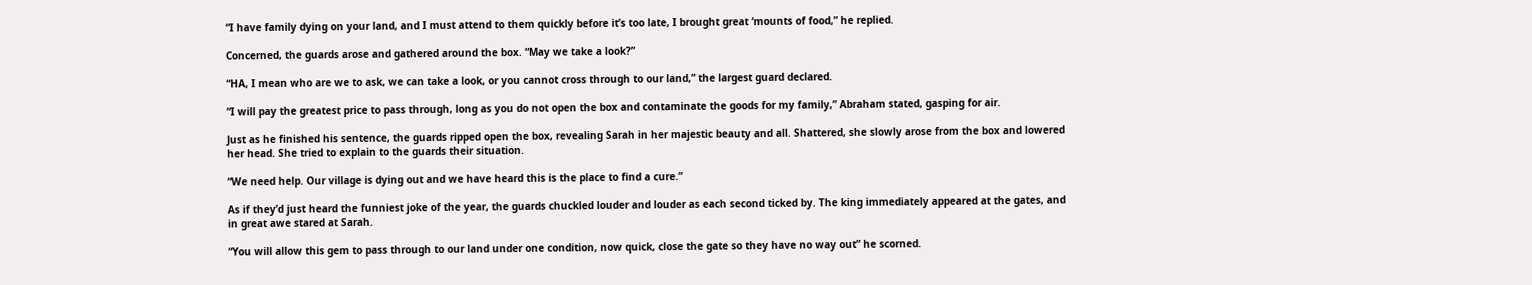“I have family dying on your land, and I must attend to them quickly before it’s too late, I brought great ‘mounts of food,” he replied.

Concerned, the guards arose and gathered around the box. “May we take a look?”

“HA, I mean who are we to ask, we can take a look, or you cannot cross through to our land,” the largest guard declared.

“I will pay the greatest price to pass through, long as you do not open the box and contaminate the goods for my family,” Abraham stated, gasping for air.

Just as he finished his sentence, the guards ripped open the box, revealing Sarah in her majestic beauty and all. Shattered, she slowly arose from the box and lowered her head. She tried to explain to the guards their situation.

“We need help. Our village is dying out and we have heard this is the place to find a cure.”

As if they’d just heard the funniest joke of the year, the guards chuckled louder and louder as each second ticked by. The king immediately appeared at the gates, and in great awe stared at Sarah.

“You will allow this gem to pass through to our land under one condition, now quick, close the gate so they have no way out” he scorned.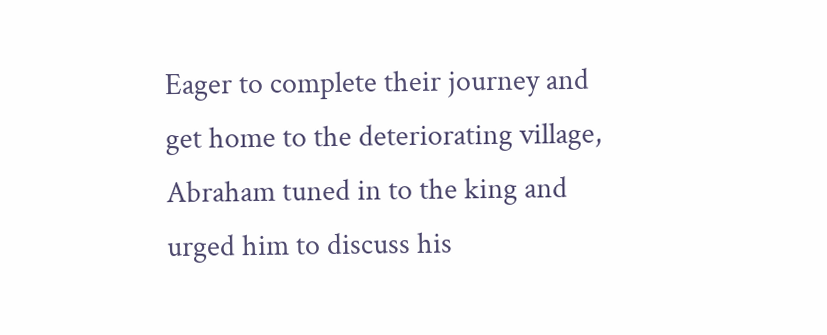Eager to complete their journey and get home to the deteriorating village, Abraham tuned in to the king and urged him to discuss his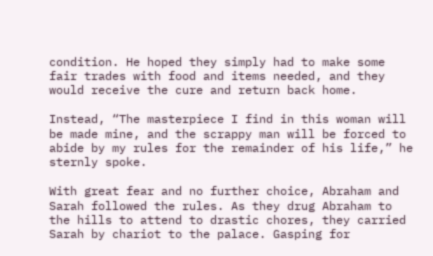condition. He hoped they simply had to make some fair trades with food and items needed, and they would receive the cure and return back home.

Instead, “The masterpiece I find in this woman will be made mine, and the scrappy man will be forced to abide by my rules for the remainder of his life,” he sternly spoke.

With great fear and no further choice, Abraham and Sarah followed the rules. As they drug Abraham to the hills to attend to drastic chores, they carried Sarah by chariot to the palace. Gasping for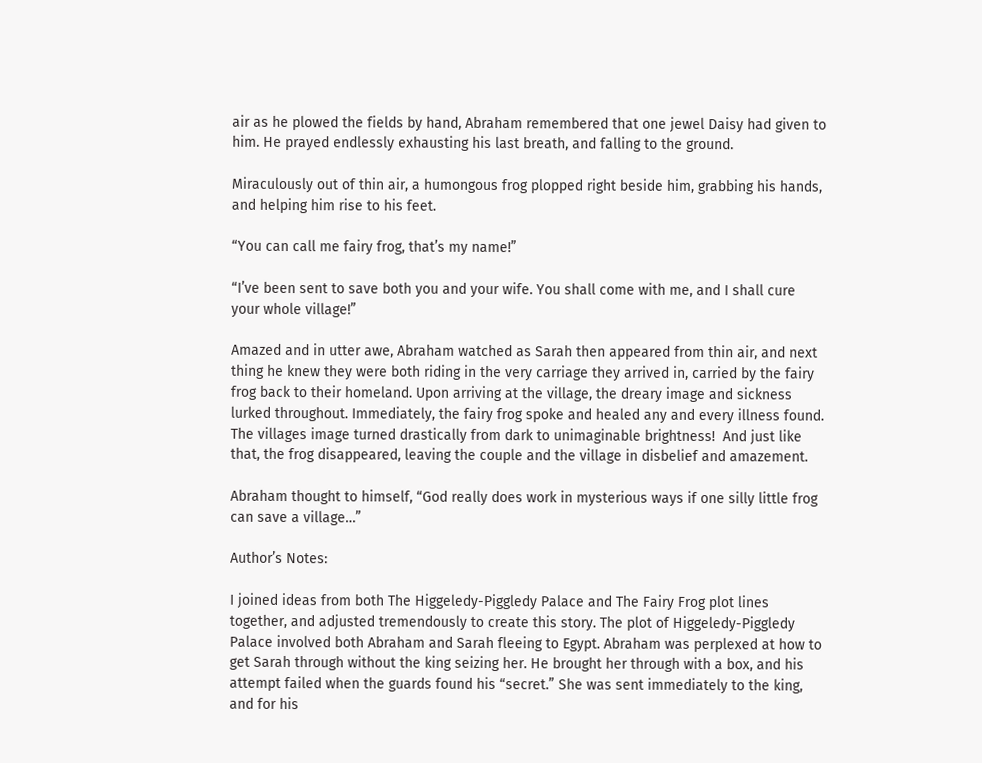air as he plowed the fields by hand, Abraham remembered that one jewel Daisy had given to him. He prayed endlessly exhausting his last breath, and falling to the ground.

Miraculously out of thin air, a humongous frog plopped right beside him, grabbing his hands, and helping him rise to his feet.

“You can call me fairy frog, that’s my name!”

“I’ve been sent to save both you and your wife. You shall come with me, and I shall cure your whole village!”

Amazed and in utter awe, Abraham watched as Sarah then appeared from thin air, and next thing he knew they were both riding in the very carriage they arrived in, carried by the fairy frog back to their homeland. Upon arriving at the village, the dreary image and sickness lurked throughout. Immediately, the fairy frog spoke and healed any and every illness found. The villages image turned drastically from dark to unimaginable brightness!  And just like that, the frog disappeared, leaving the couple and the village in disbelief and amazement.

Abraham thought to himself, “God really does work in mysterious ways if one silly little frog can save a village…”

Author’s Notes:

I joined ideas from both The Higgeledy-Piggledy Palace and The Fairy Frog plot lines together, and adjusted tremendously to create this story. The plot of Higgeledy-Piggledy Palace involved both Abraham and Sarah fleeing to Egypt. Abraham was perplexed at how to get Sarah through without the king seizing her. He brought her through with a box, and his attempt failed when the guards found his “secret.” She was sent immediately to the king, and for his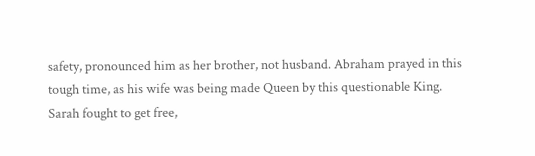safety, pronounced him as her brother, not husband. Abraham prayed in this tough time, as his wife was being made Queen by this questionable King. Sarah fought to get free,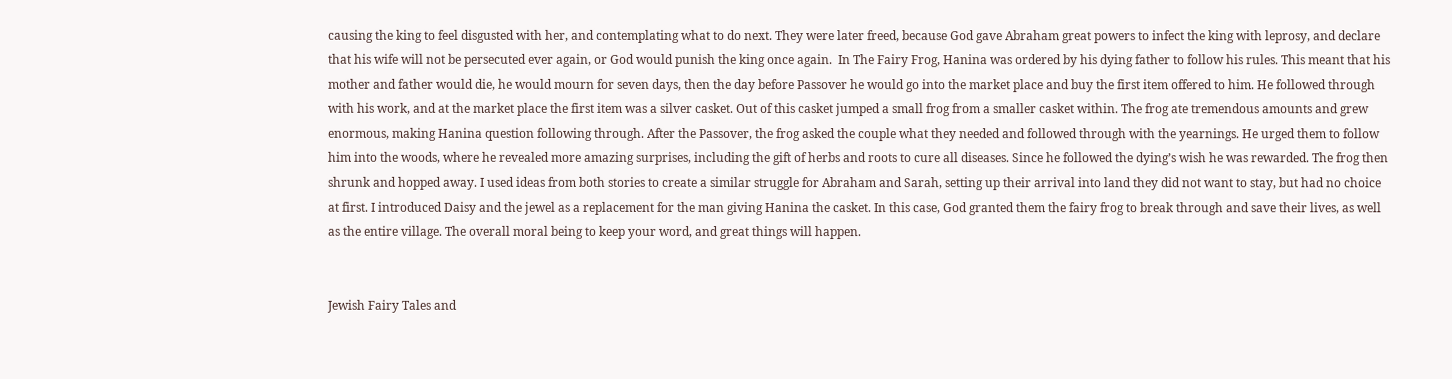causing the king to feel disgusted with her, and contemplating what to do next. They were later freed, because God gave Abraham great powers to infect the king with leprosy, and declare that his wife will not be persecuted ever again, or God would punish the king once again.  In The Fairy Frog, Hanina was ordered by his dying father to follow his rules. This meant that his mother and father would die, he would mourn for seven days, then the day before Passover he would go into the market place and buy the first item offered to him. He followed through with his work, and at the market place the first item was a silver casket. Out of this casket jumped a small frog from a smaller casket within. The frog ate tremendous amounts and grew enormous, making Hanina question following through. After the Passover, the frog asked the couple what they needed and followed through with the yearnings. He urged them to follow him into the woods, where he revealed more amazing surprises, including the gift of herbs and roots to cure all diseases. Since he followed the dying’s wish he was rewarded. The frog then shrunk and hopped away. I used ideas from both stories to create a similar struggle for Abraham and Sarah, setting up their arrival into land they did not want to stay, but had no choice at first. I introduced Daisy and the jewel as a replacement for the man giving Hanina the casket. In this case, God granted them the fairy frog to break through and save their lives, as well as the entire village. The overall moral being to keep your word, and great things will happen.


Jewish Fairy Tales and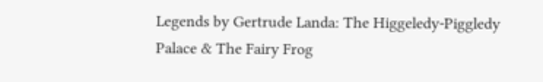Legends by Gertrude Landa: The Higgeledy-Piggledy Palace & The Fairy Frog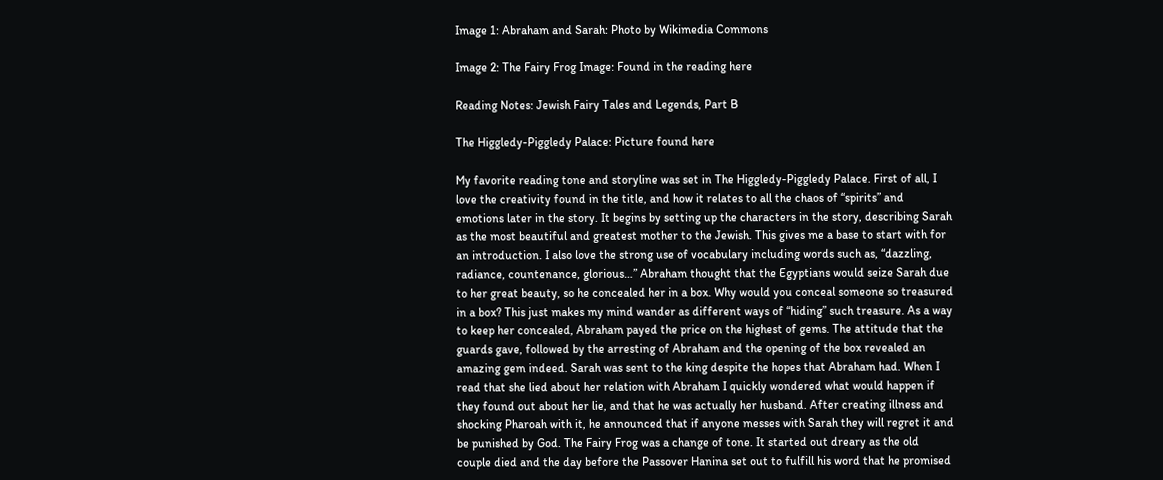Image 1: Abraham and Sarah: Photo by Wikimedia Commons

Image 2: The Fairy Frog Image: Found in the reading here

Reading Notes: Jewish Fairy Tales and Legends, Part B

The Higgledy-Piggledy Palace: Picture found here

My favorite reading tone and storyline was set in The Higgledy-Piggledy Palace. First of all, I love the creativity found in the title, and how it relates to all the chaos of “spirits” and emotions later in the story. It begins by setting up the characters in the story, describing Sarah as the most beautiful and greatest mother to the Jewish. This gives me a base to start with for an introduction. I also love the strong use of vocabulary including words such as, “dazzling, radiance, countenance, glorious…” Abraham thought that the Egyptians would seize Sarah due to her great beauty, so he concealed her in a box. Why would you conceal someone so treasured in a box? This just makes my mind wander as different ways of “hiding” such treasure. As a way to keep her concealed, Abraham payed the price on the highest of gems. The attitude that the guards gave, followed by the arresting of Abraham and the opening of the box revealed an amazing gem indeed. Sarah was sent to the king despite the hopes that Abraham had. When I read that she lied about her relation with Abraham I quickly wondered what would happen if they found out about her lie, and that he was actually her husband. After creating illness and shocking Pharoah with it, he announced that if anyone messes with Sarah they will regret it and be punished by God. The Fairy Frog was a change of tone. It started out dreary as the old couple died and the day before the Passover Hanina set out to fulfill his word that he promised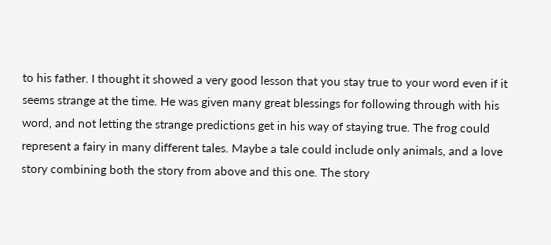to his father. I thought it showed a very good lesson that you stay true to your word even if it seems strange at the time. He was given many great blessings for following through with his word, and not letting the strange predictions get in his way of staying true. The frog could represent a fairy in many different tales. Maybe a tale could include only animals, and a love story combining both the story from above and this one. The story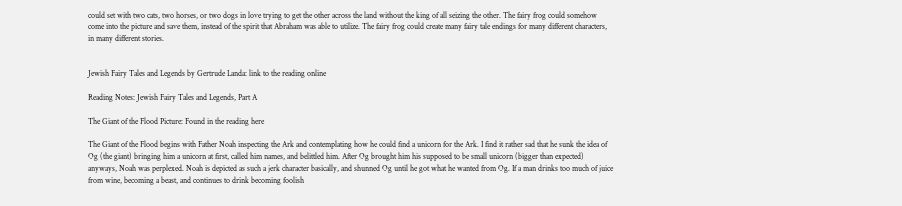could set with two cats, two horses, or two dogs in love trying to get the other across the land without the king of all seizing the other. The fairy frog could somehow come into the picture and save them, instead of the spirit that Abraham was able to utilize. The fairy frog could create many fairy tale endings for many different characters, in many different stories.


Jewish Fairy Tales and Legends by Gertrude Landa: link to the reading online

Reading Notes: Jewish Fairy Tales and Legends, Part A

The Giant of the Flood Picture: Found in the reading here

The Giant of the Flood begins with Father Noah inspecting the Ark and contemplating how he could find a unicorn for the Ark. I find it rather sad that he sunk the idea of Og (the giant) bringing him a unicorn at first, called him names, and belittled him. After Og brought him his supposed to be small unicorn (bigger than expected) anyways, Noah was perplexed. Noah is depicted as such a jerk character basically, and shunned Og until he got what he wanted from Og. If a man drinks too much of juice from wine, becoming a beast, and continues to drink becoming foolish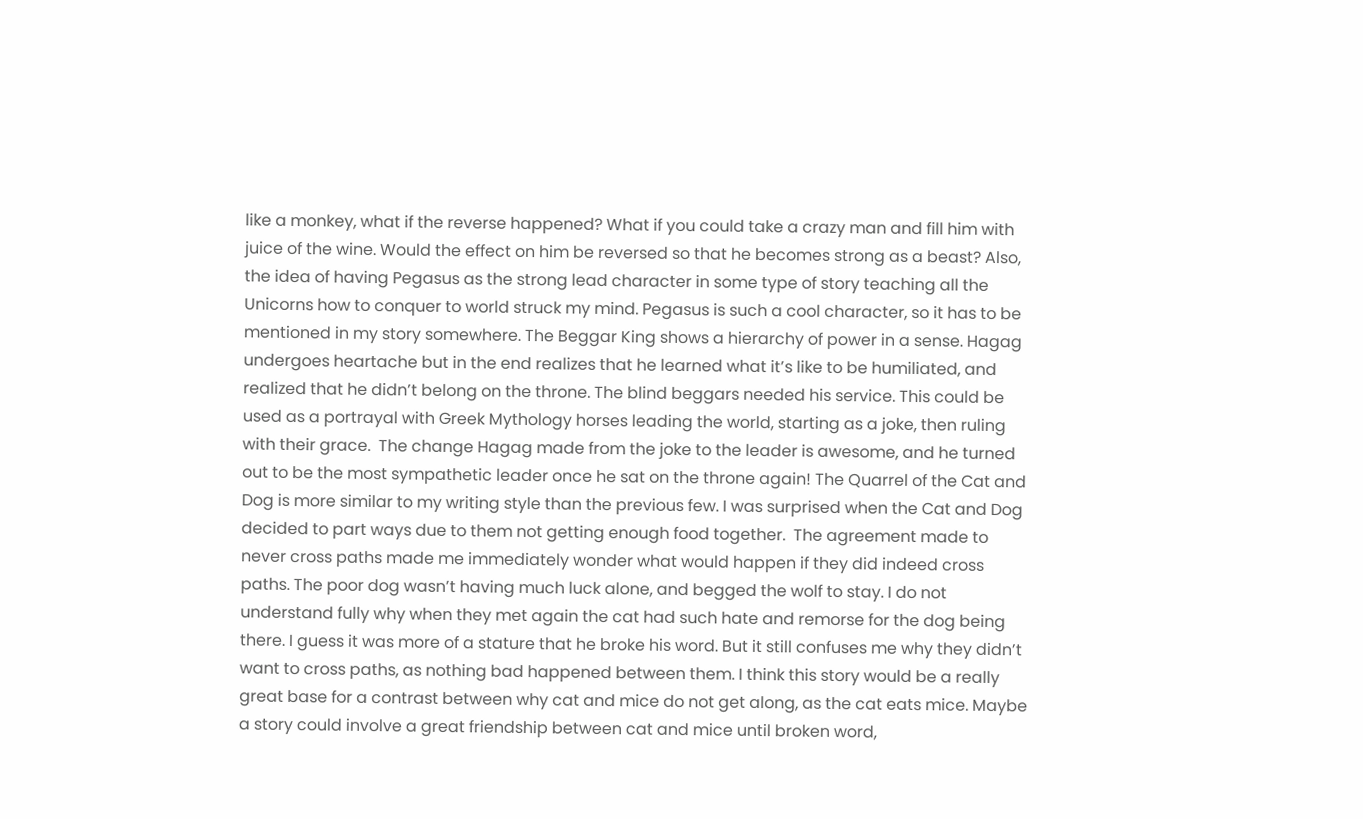like a monkey, what if the reverse happened? What if you could take a crazy man and fill him with juice of the wine. Would the effect on him be reversed so that he becomes strong as a beast? Also, the idea of having Pegasus as the strong lead character in some type of story teaching all the Unicorns how to conquer to world struck my mind. Pegasus is such a cool character, so it has to be mentioned in my story somewhere. The Beggar King shows a hierarchy of power in a sense. Hagag undergoes heartache but in the end realizes that he learned what it’s like to be humiliated, and realized that he didn’t belong on the throne. The blind beggars needed his service. This could be used as a portrayal with Greek Mythology horses leading the world, starting as a joke, then ruling with their grace.  The change Hagag made from the joke to the leader is awesome, and he turned out to be the most sympathetic leader once he sat on the throne again! The Quarrel of the Cat and Dog is more similar to my writing style than the previous few. I was surprised when the Cat and Dog decided to part ways due to them not getting enough food together.  The agreement made to never cross paths made me immediately wonder what would happen if they did indeed cross paths. The poor dog wasn’t having much luck alone, and begged the wolf to stay. I do not understand fully why when they met again the cat had such hate and remorse for the dog being there. I guess it was more of a stature that he broke his word. But it still confuses me why they didn’t want to cross paths, as nothing bad happened between them. I think this story would be a really great base for a contrast between why cat and mice do not get along, as the cat eats mice. Maybe a story could involve a great friendship between cat and mice until broken word,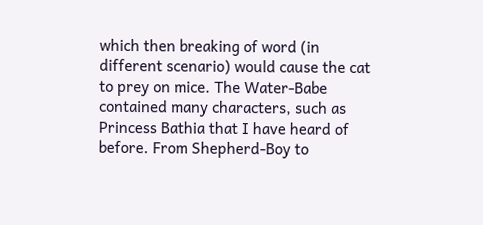which then breaking of word (in different scenario) would cause the cat to prey on mice. The Water-Babe contained many characters, such as Princess Bathia that I have heard of before. From Shepherd-Boy to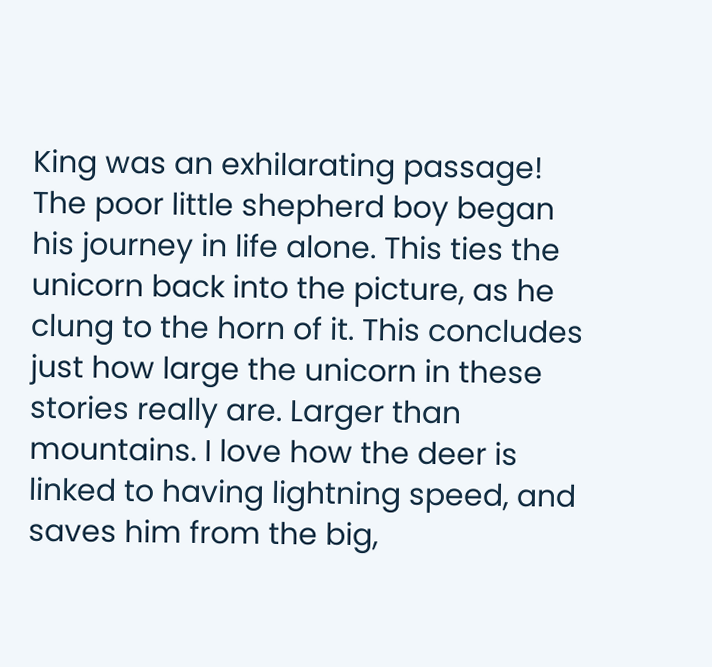King was an exhilarating passage! The poor little shepherd boy began his journey in life alone. This ties the unicorn back into the picture, as he clung to the horn of it. This concludes just how large the unicorn in these stories really are. Larger than mountains. I love how the deer is linked to having lightning speed, and saves him from the big,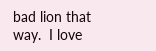bad lion that way.  I love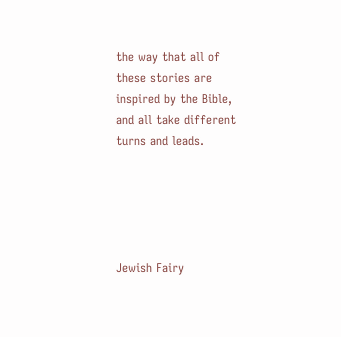the way that all of these stories are inspired by the Bible, and all take different turns and leads.





Jewish Fairy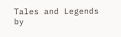Tales and Legends by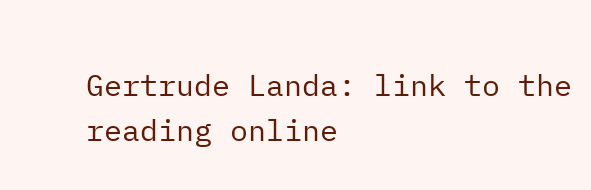Gertrude Landa: link to the reading online